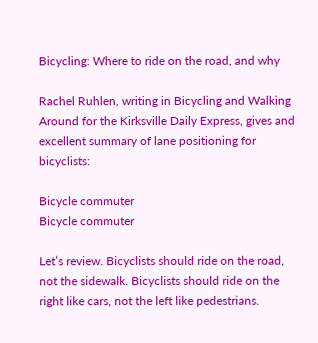Bicycling: Where to ride on the road, and why

Rachel Ruhlen, writing in Bicycling and Walking Around for the Kirksville Daily Express, gives and excellent summary of lane positioning for bicyclists:

Bicycle commuter
Bicycle commuter

Let’s review. Bicyclists should ride on the road, not the sidewalk. Bicyclists should ride on the right like cars, not the left like pedestrians.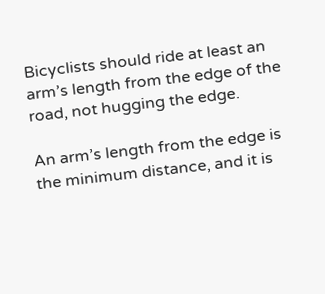Bicyclists should ride at least an arm’s length from the edge of the road, not hugging the edge.

An arm’s length from the edge is the minimum distance, and it is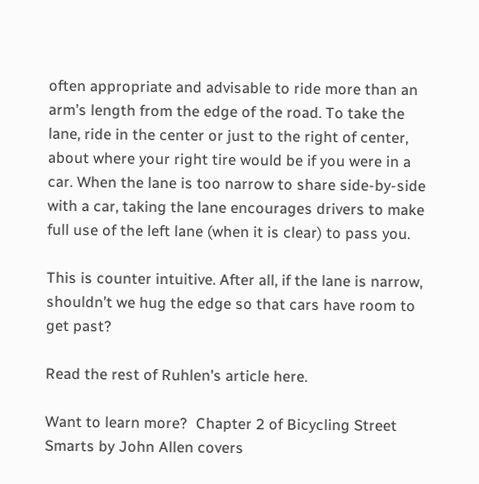often appropriate and advisable to ride more than an arm’s length from the edge of the road. To take the lane, ride in the center or just to the right of center, about where your right tire would be if you were in a car. When the lane is too narrow to share side-by-side with a car, taking the lane encourages drivers to make full use of the left lane (when it is clear) to pass you.

This is counter intuitive. After all, if the lane is narrow, shouldn’t we hug the edge so that cars have room to get past?

Read the rest of Ruhlen's article here.

Want to learn more?  Chapter 2 of Bicycling Street Smarts by John Allen covers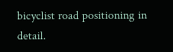bicyclist road positioning in detail.